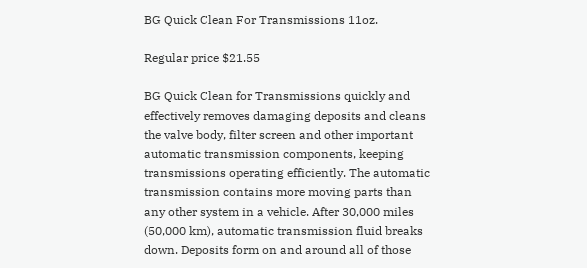BG Quick Clean For Transmissions 11oz.

Regular price $21.55

BG Quick Clean for Transmissions quickly and effectively removes damaging deposits and cleans the valve body, filter screen and other important automatic transmission components, keeping transmissions operating efficiently. The automatic transmission contains more moving parts than any other system in a vehicle. After 30,000 miles (50,000 km), automatic transmission fluid breaks down. Deposits form on and around all of those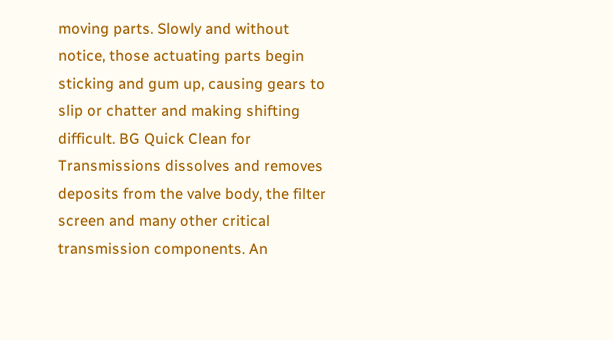moving parts. Slowly and without notice, those actuating parts begin sticking and gum up, causing gears to slip or chatter and making shifting difficult. BG Quick Clean for Transmissions dissolves and removes deposits from the valve body, the filter screen and many other critical transmission components. An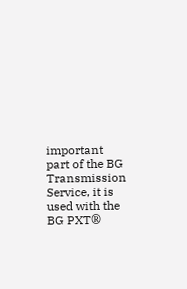important part of the BG Transmission Service, it is used with the BG PXT®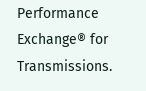Performance Exchange® for Transmissions.